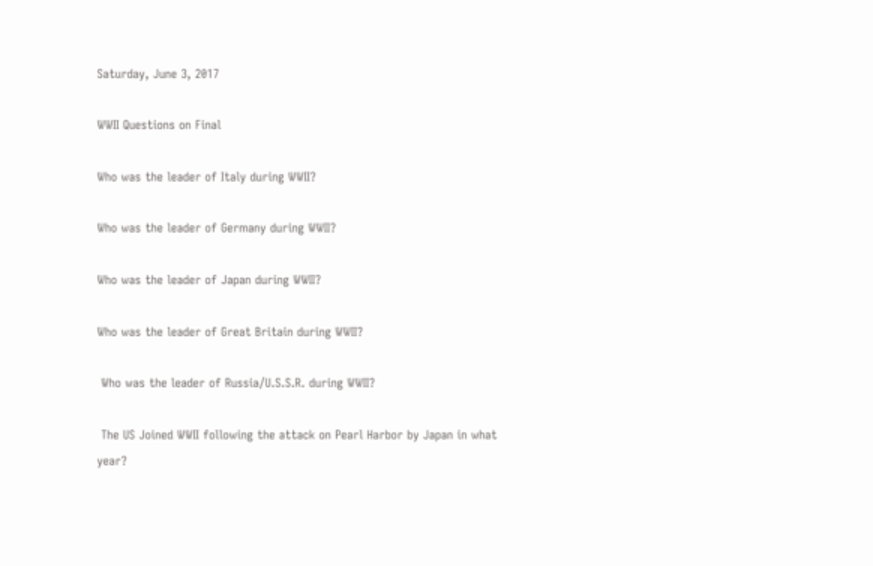Saturday, June 3, 2017

WWII Questions on Final

Who was the leader of Italy during WWII?

Who was the leader of Germany during WWII?

Who was the leader of Japan during WWII?

Who was the leader of Great Britain during WWII?

 Who was the leader of Russia/U.S.S.R. during WWII?

 The US Joined WWII following the attack on Pearl Harbor by Japan in what year?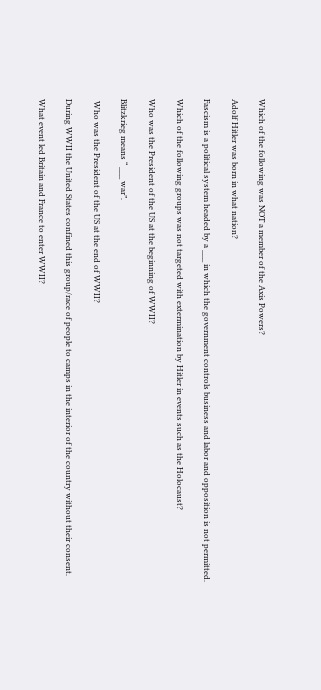Which of the following was NOT a member of the Axis Powers?

Adolf Hitler was born in what nation?

Fascism is a political system headed by a ___ in which the government controls business and labor and opposition is not permitted.

Which of the following groups was not targeted with extermination by Hitler in events such as the Holocaust?

Who was the President of the US at the beginning of WWII?

Blitzkrieg means “ ___ war”.

 Who was the President of the US at the end of WWII?

During WWII the United States confined this group/race of people to camps in the interior of the country without their consent.

What event led Britain and France to enter WWII?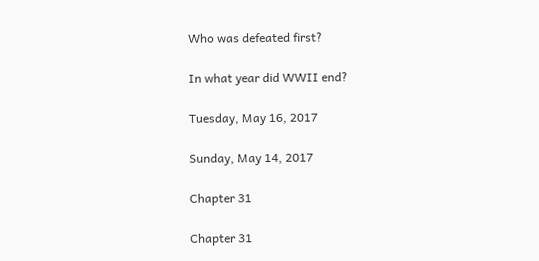Who was defeated first?

In what year did WWII end?

Tuesday, May 16, 2017

Sunday, May 14, 2017

Chapter 31

Chapter 31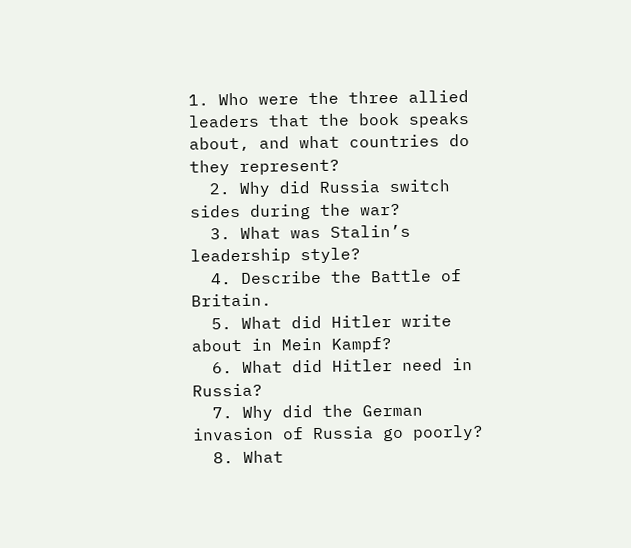1. Who were the three allied leaders that the book speaks about, and what countries do they represent?
  2. Why did Russia switch sides during the war?
  3. What was Stalin’s leadership style?
  4. Describe the Battle of Britain.
  5. What did Hitler write about in Mein Kampf?
  6. What did Hitler need in Russia?
  7. Why did the German invasion of Russia go poorly?
  8. What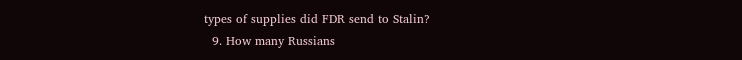types of supplies did FDR send to Stalin?
  9. How many Russians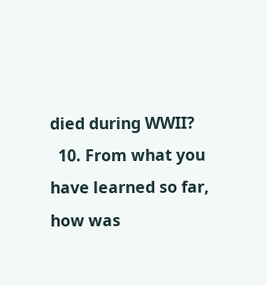died during WWII?
  10. From what you have learned so far, how was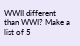WWII different than WWI? Make a list of 5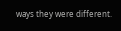ways they were different.